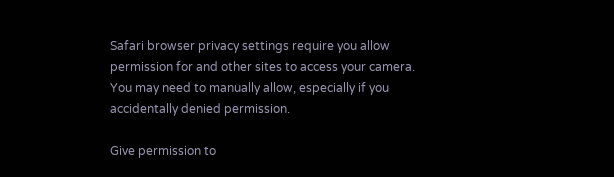Safari browser privacy settings require you allow permission for and other sites to access your camera. You may need to manually allow, especially if you accidentally denied permission.

Give permission to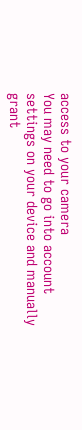access to your camera
You may need to go into account settings on your device and manually grant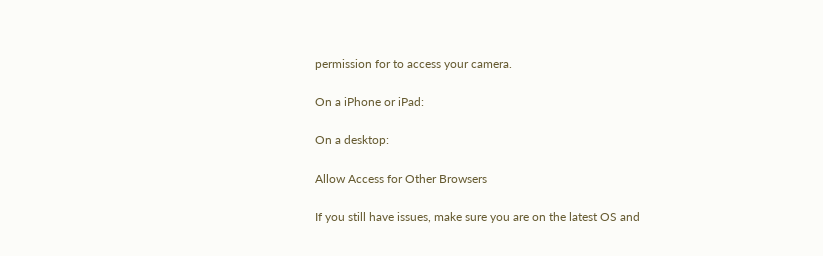permission for to access your camera.

On a iPhone or iPad:

On a desktop:

Allow Access for Other Browsers

If you still have issues, make sure you are on the latest OS and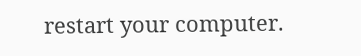restart your computer.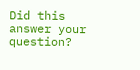Did this answer your question?